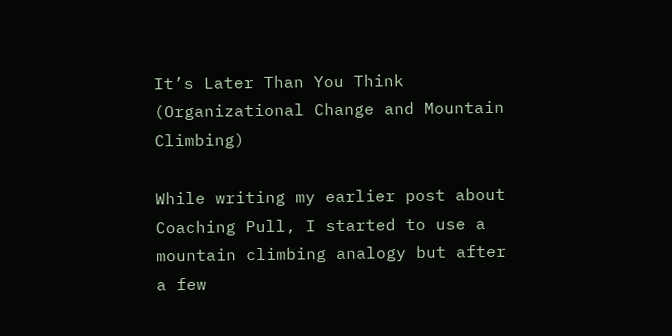It’s Later Than You Think (Organizational Change and Mountain Climbing)

While writing my earlier post about Coaching Pull, I started to use a mountain climbing analogy but after a few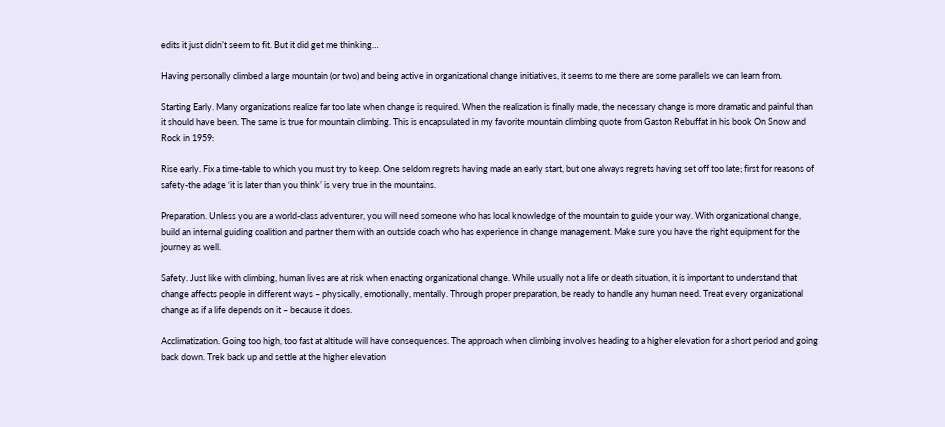edits it just didn’t seem to fit. But it did get me thinking…

Having personally climbed a large mountain (or two) and being active in organizational change initiatives, it seems to me there are some parallels we can learn from.

Starting Early. Many organizations realize far too late when change is required. When the realization is finally made, the necessary change is more dramatic and painful than it should have been. The same is true for mountain climbing. This is encapsulated in my favorite mountain climbing quote from Gaston Rebuffat in his book On Snow and Rock in 1959:

Rise early. Fix a time-table to which you must try to keep. One seldom regrets having made an early start, but one always regrets having set off too late; first for reasons of safety-the adage ‘it is later than you think’ is very true in the mountains.

Preparation. Unless you are a world-class adventurer, you will need someone who has local knowledge of the mountain to guide your way. With organizational change, build an internal guiding coalition and partner them with an outside coach who has experience in change management. Make sure you have the right equipment for the journey as well.

Safety. Just like with climbing, human lives are at risk when enacting organizational change. While usually not a life or death situation, it is important to understand that change affects people in different ways – physically, emotionally, mentally. Through proper preparation, be ready to handle any human need. Treat every organizational change as if a life depends on it – because it does.

Acclimatization. Going too high, too fast at altitude will have consequences. The approach when climbing involves heading to a higher elevation for a short period and going back down. Trek back up and settle at the higher elevation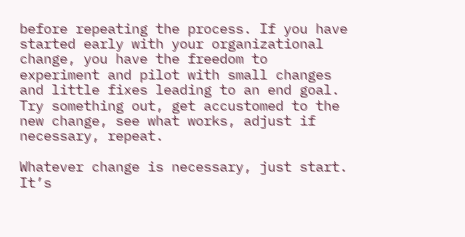before repeating the process. If you have started early with your organizational change, you have the freedom to experiment and pilot with small changes and little fixes leading to an end goal. Try something out, get accustomed to the new change, see what works, adjust if necessary, repeat.

Whatever change is necessary, just start. It’s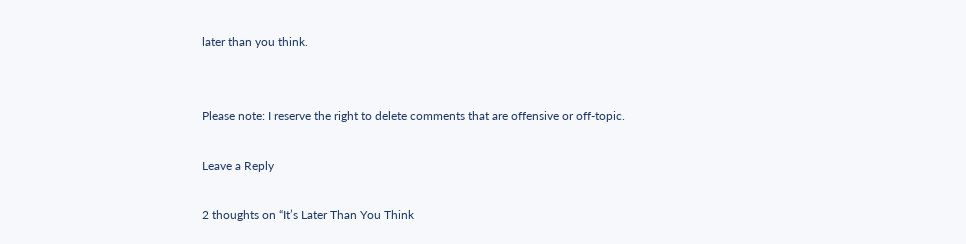later than you think.


Please note: I reserve the right to delete comments that are offensive or off-topic.

Leave a Reply

2 thoughts on “It’s Later Than You Think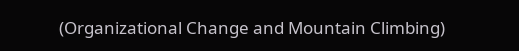(Organizational Change and Mountain Climbing)